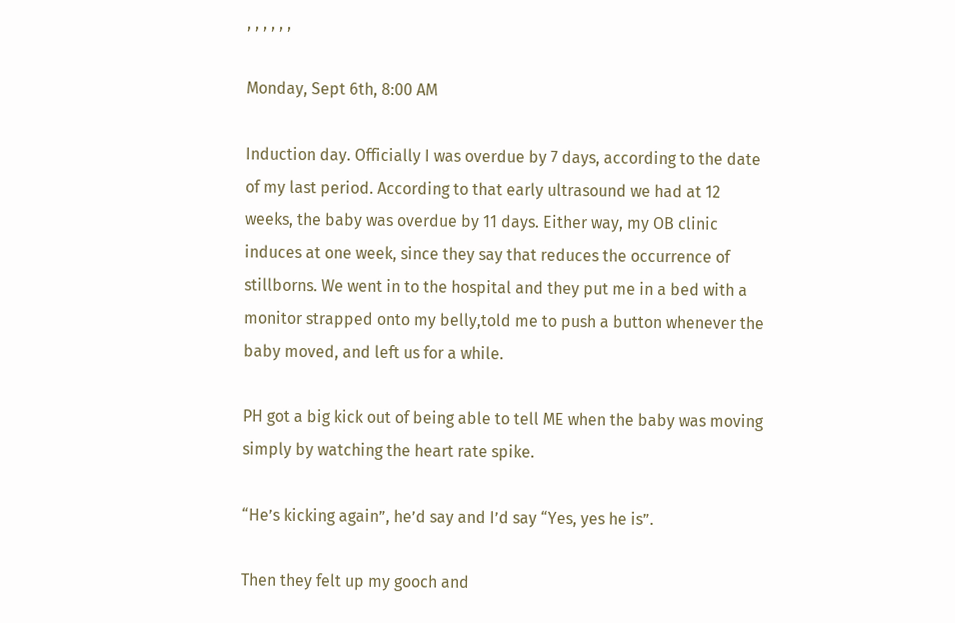, , , , , ,

Monday, Sept 6th, 8:00 AM

Induction day. Officially I was overdue by 7 days, according to the date of my last period. According to that early ultrasound we had at 12 weeks, the baby was overdue by 11 days. Either way, my OB clinic induces at one week, since they say that reduces the occurrence of stillborns. We went in to the hospital and they put me in a bed with a monitor strapped onto my belly,told me to push a button whenever the baby moved, and left us for a while.

PH got a big kick out of being able to tell ME when the baby was moving simply by watching the heart rate spike.

“He’s kicking again”, he’d say and I’d say “Yes, yes he is”.

Then they felt up my gooch and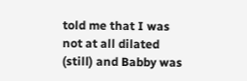told me that I was not at all dilated (still) and Babby was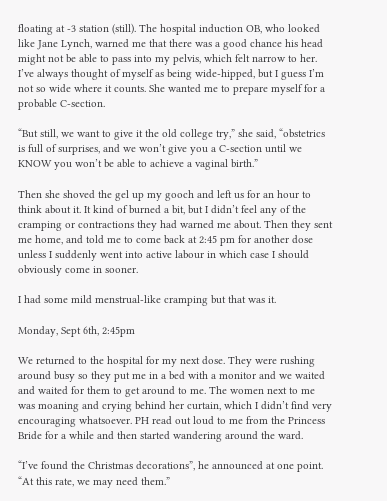floating at -3 station (still). The hospital induction OB, who looked like Jane Lynch, warned me that there was a good chance his head might not be able to pass into my pelvis, which felt narrow to her. I’ve always thought of myself as being wide-hipped, but I guess I’m not so wide where it counts. She wanted me to prepare myself for a probable C-section.

“But still, we want to give it the old college try,” she said, “obstetrics is full of surprises, and we won’t give you a C-section until we KNOW you won’t be able to achieve a vaginal birth.”

Then she shoved the gel up my gooch and left us for an hour to think about it. It kind of burned a bit, but I didn’t feel any of the cramping or contractions they had warned me about. Then they sent me home, and told me to come back at 2:45 pm for another dose unless I suddenly went into active labour in which case I should obviously come in sooner.

I had some mild menstrual-like cramping but that was it.

Monday, Sept 6th, 2:45pm

We returned to the hospital for my next dose. They were rushing around busy so they put me in a bed with a monitor and we waited and waited for them to get around to me. The women next to me was moaning and crying behind her curtain, which I didn’t find very encouraging whatsoever. PH read out loud to me from the Princess Bride for a while and then started wandering around the ward.

“I’ve found the Christmas decorations”, he announced at one point. “At this rate, we may need them.”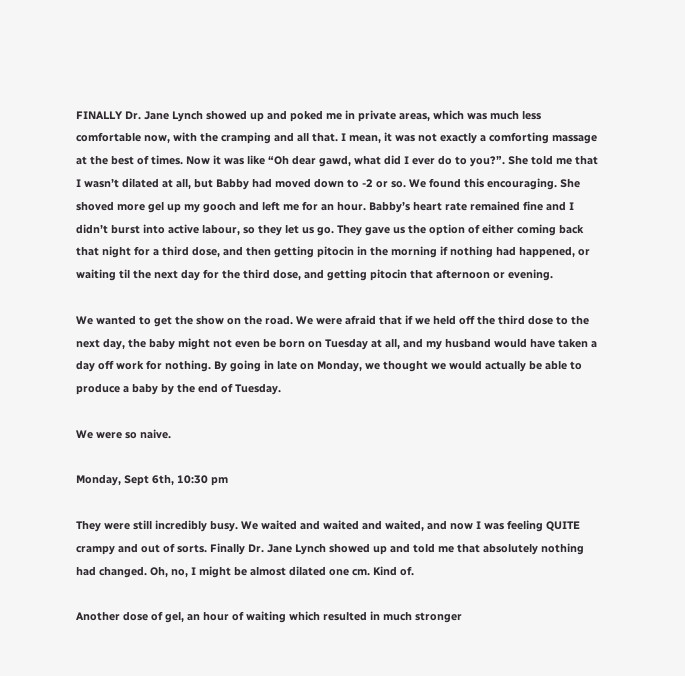FINALLY Dr. Jane Lynch showed up and poked me in private areas, which was much less comfortable now, with the cramping and all that. I mean, it was not exactly a comforting massage at the best of times. Now it was like “Oh dear gawd, what did I ever do to you?”. She told me that I wasn’t dilated at all, but Babby had moved down to -2 or so. We found this encouraging. She shoved more gel up my gooch and left me for an hour. Babby’s heart rate remained fine and I didn’t burst into active labour, so they let us go. They gave us the option of either coming back that night for a third dose, and then getting pitocin in the morning if nothing had happened, or waiting til the next day for the third dose, and getting pitocin that afternoon or evening.

We wanted to get the show on the road. We were afraid that if we held off the third dose to the next day, the baby might not even be born on Tuesday at all, and my husband would have taken a day off work for nothing. By going in late on Monday, we thought we would actually be able to produce a baby by the end of Tuesday.

We were so naive.

Monday, Sept 6th, 10:30 pm

They were still incredibly busy. We waited and waited and waited, and now I was feeling QUITE crampy and out of sorts. Finally Dr. Jane Lynch showed up and told me that absolutely nothing had changed. Oh, no, I might be almost dilated one cm. Kind of.

Another dose of gel, an hour of waiting which resulted in much stronger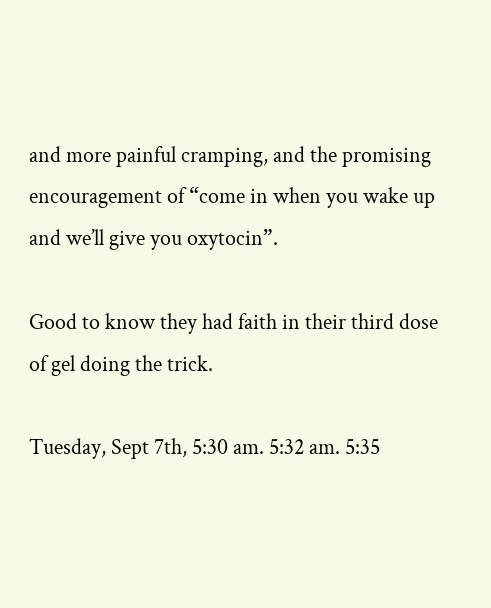and more painful cramping, and the promising encouragement of “come in when you wake up and we’ll give you oxytocin”.

Good to know they had faith in their third dose of gel doing the trick.

Tuesday, Sept 7th, 5:30 am. 5:32 am. 5:35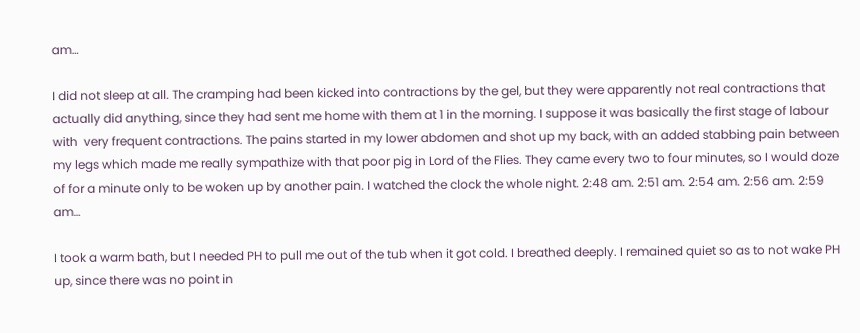am…

I did not sleep at all. The cramping had been kicked into contractions by the gel, but they were apparently not real contractions that actually did anything, since they had sent me home with them at 1 in the morning. I suppose it was basically the first stage of labour with  very frequent contractions. The pains started in my lower abdomen and shot up my back, with an added stabbing pain between my legs which made me really sympathize with that poor pig in Lord of the Flies. They came every two to four minutes, so I would doze of for a minute only to be woken up by another pain. I watched the clock the whole night. 2:48 am. 2:51 am. 2:54 am. 2:56 am. 2:59 am…

I took a warm bath, but I needed PH to pull me out of the tub when it got cold. I breathed deeply. I remained quiet so as to not wake PH up, since there was no point in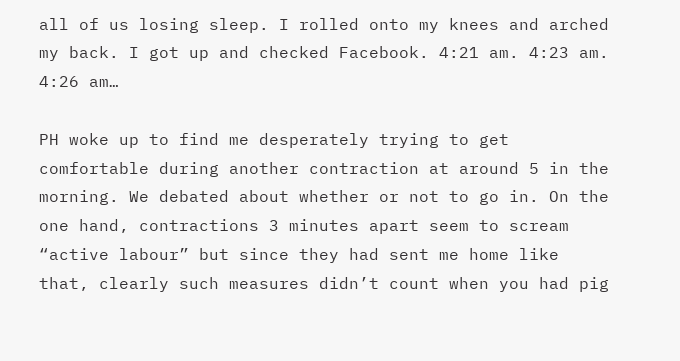all of us losing sleep. I rolled onto my knees and arched my back. I got up and checked Facebook. 4:21 am. 4:23 am. 4:26 am…

PH woke up to find me desperately trying to get comfortable during another contraction at around 5 in the morning. We debated about whether or not to go in. On the one hand, contractions 3 minutes apart seem to scream “active labour” but since they had sent me home like that, clearly such measures didn’t count when you had pig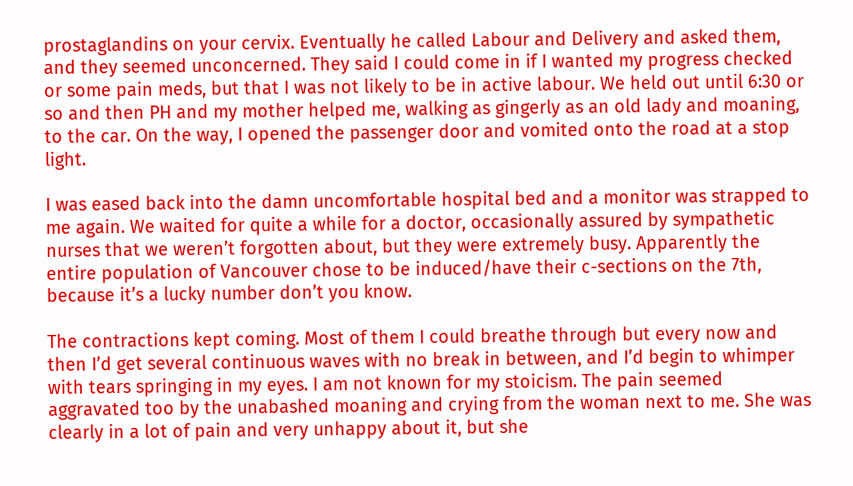prostaglandins on your cervix. Eventually he called Labour and Delivery and asked them, and they seemed unconcerned. They said I could come in if I wanted my progress checked or some pain meds, but that I was not likely to be in active labour. We held out until 6:30 or so and then PH and my mother helped me, walking as gingerly as an old lady and moaning, to the car. On the way, I opened the passenger door and vomited onto the road at a stop light.

I was eased back into the damn uncomfortable hospital bed and a monitor was strapped to me again. We waited for quite a while for a doctor, occasionally assured by sympathetic nurses that we weren’t forgotten about, but they were extremely busy. Apparently the entire population of Vancouver chose to be induced/have their c-sections on the 7th, because it’s a lucky number don’t you know.

The contractions kept coming. Most of them I could breathe through but every now and then I’d get several continuous waves with no break in between, and I’d begin to whimper with tears springing in my eyes. I am not known for my stoicism. The pain seemed aggravated too by the unabashed moaning and crying from the woman next to me. She was clearly in a lot of pain and very unhappy about it, but she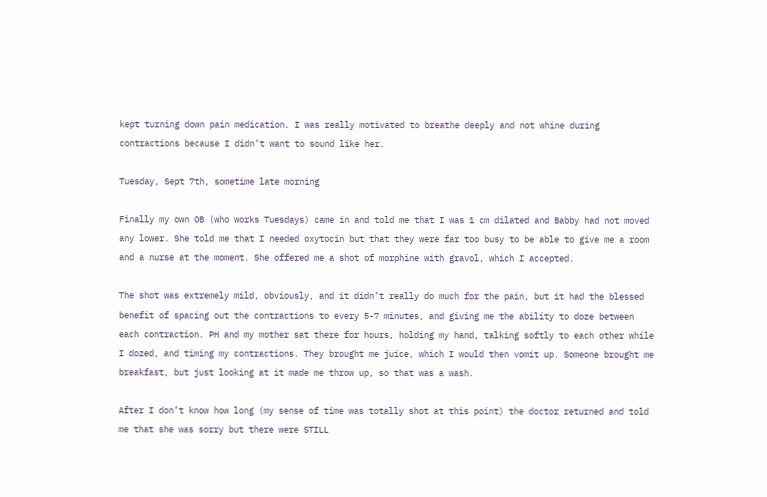kept turning down pain medication. I was really motivated to breathe deeply and not whine during contractions because I didn’t want to sound like her.

Tuesday, Sept 7th, sometime late morning

Finally my own OB (who works Tuesdays) came in and told me that I was 1 cm dilated and Babby had not moved any lower. She told me that I needed oxytocin but that they were far too busy to be able to give me a room and a nurse at the moment. She offered me a shot of morphine with gravol, which I accepted.

The shot was extremely mild, obviously, and it didn’t really do much for the pain, but it had the blessed benefit of spacing out the contractions to every 5-7 minutes, and giving me the ability to doze between each contraction. PH and my mother sat there for hours, holding my hand, talking softly to each other while I dozed, and timing my contractions. They brought me juice, which I would then vomit up. Someone brought me breakfast, but just looking at it made me throw up, so that was a wash.

After I don’t know how long (my sense of time was totally shot at this point) the doctor returned and told me that she was sorry but there were STILL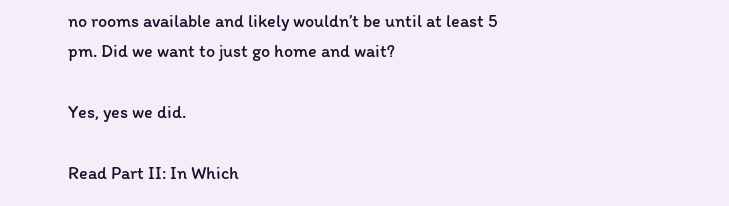no rooms available and likely wouldn’t be until at least 5 pm. Did we want to just go home and wait?

Yes, yes we did.

Read Part II: In Which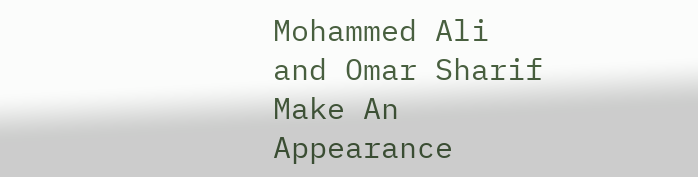Mohammed Ali and Omar Sharif Make An Appearance